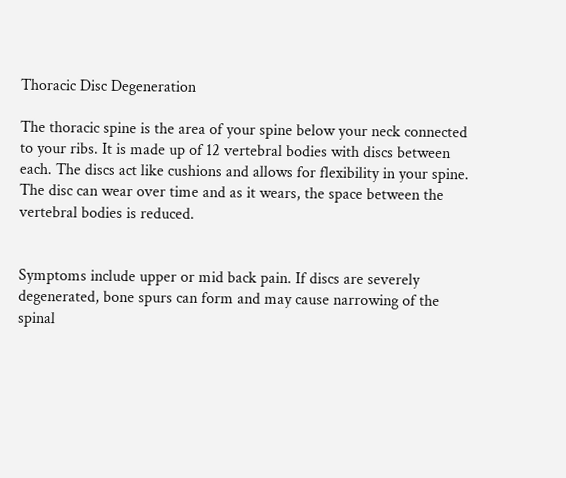Thoracic Disc Degeneration

The thoracic spine is the area of your spine below your neck connected to your ribs. It is made up of 12 vertebral bodies with discs between each. The discs act like cushions and allows for flexibility in your spine. The disc can wear over time and as it wears, the space between the vertebral bodies is reduced.


Symptoms include upper or mid back pain. If discs are severely degenerated, bone spurs can form and may cause narrowing of the spinal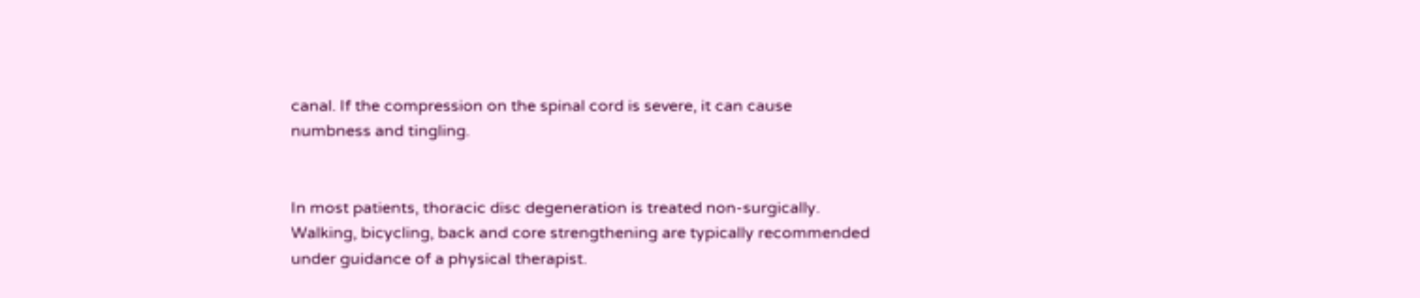canal. If the compression on the spinal cord is severe, it can cause numbness and tingling.


In most patients, thoracic disc degeneration is treated non-surgically. Walking, bicycling, back and core strengthening are typically recommended under guidance of a physical therapist.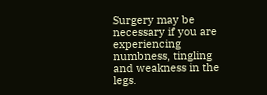Surgery may be necessary if you are experiencing numbness, tingling and weakness in the legs.